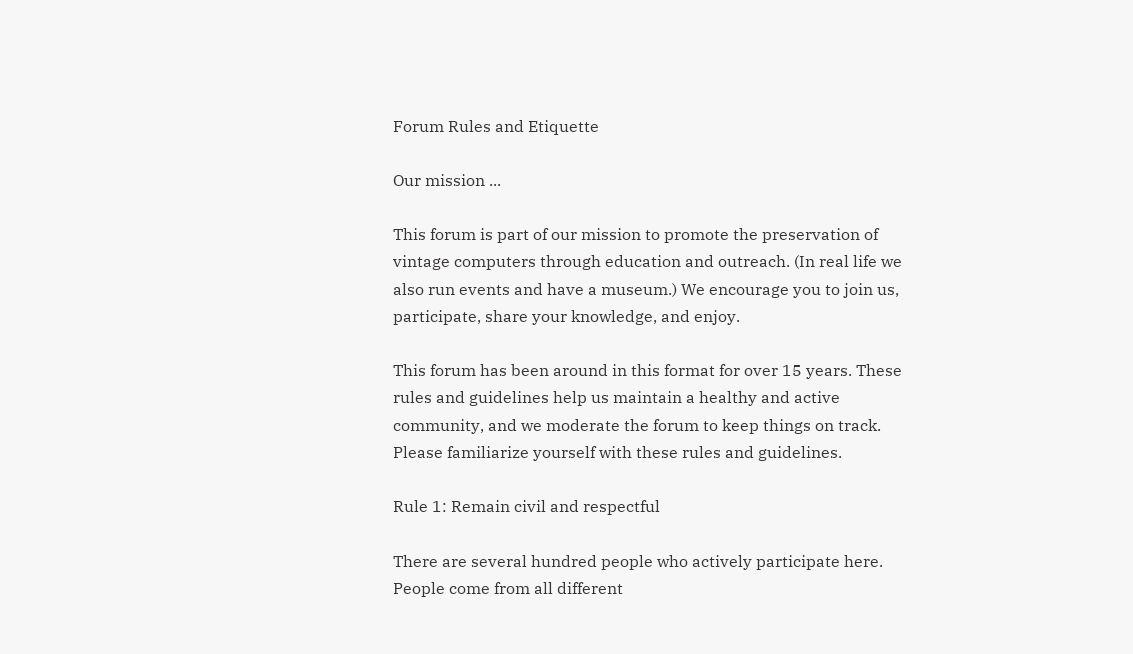Forum Rules and Etiquette

Our mission ...

This forum is part of our mission to promote the preservation of vintage computers through education and outreach. (In real life we also run events and have a museum.) We encourage you to join us, participate, share your knowledge, and enjoy.

This forum has been around in this format for over 15 years. These rules and guidelines help us maintain a healthy and active community, and we moderate the forum to keep things on track. Please familiarize yourself with these rules and guidelines.

Rule 1: Remain civil and respectful

There are several hundred people who actively participate here. People come from all different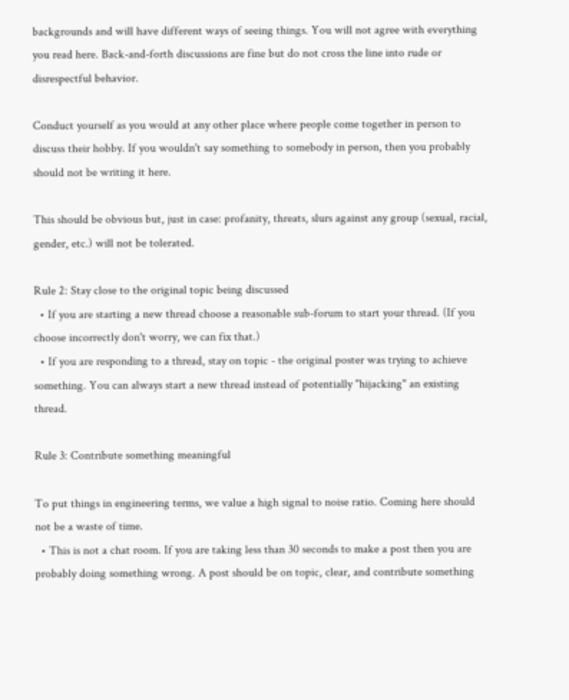backgrounds and will have different ways of seeing things. You will not agree with everything you read here. Back-and-forth discussions are fine but do not cross the line into rude or disrespectful behavior.

Conduct yourself as you would at any other place where people come together in person to discuss their hobby. If you wouldn't say something to somebody in person, then you probably should not be writing it here.

This should be obvious but, just in case: profanity, threats, slurs against any group (sexual, racial, gender, etc.) will not be tolerated.

Rule 2: Stay close to the original topic being discussed
  • If you are starting a new thread choose a reasonable sub-forum to start your thread. (If you choose incorrectly don't worry, we can fix that.)
  • If you are responding to a thread, stay on topic - the original poster was trying to achieve something. You can always start a new thread instead of potentially "hijacking" an existing thread.

Rule 3: Contribute something meaningful

To put things in engineering terms, we value a high signal to noise ratio. Coming here should not be a waste of time.
  • This is not a chat room. If you are taking less than 30 seconds to make a post then you are probably doing something wrong. A post should be on topic, clear, and contribute something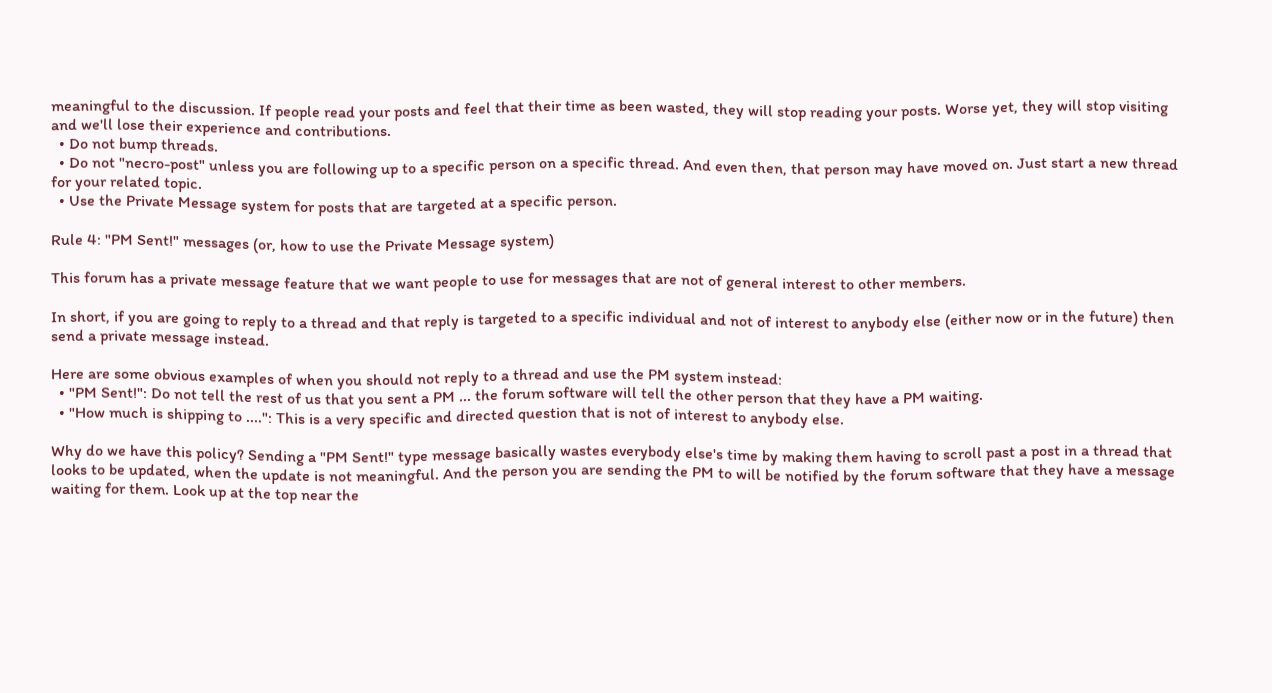meaningful to the discussion. If people read your posts and feel that their time as been wasted, they will stop reading your posts. Worse yet, they will stop visiting and we'll lose their experience and contributions.
  • Do not bump threads.
  • Do not "necro-post" unless you are following up to a specific person on a specific thread. And even then, that person may have moved on. Just start a new thread for your related topic.
  • Use the Private Message system for posts that are targeted at a specific person.

Rule 4: "PM Sent!" messages (or, how to use the Private Message system)

This forum has a private message feature that we want people to use for messages that are not of general interest to other members.

In short, if you are going to reply to a thread and that reply is targeted to a specific individual and not of interest to anybody else (either now or in the future) then send a private message instead.

Here are some obvious examples of when you should not reply to a thread and use the PM system instead:
  • "PM Sent!": Do not tell the rest of us that you sent a PM ... the forum software will tell the other person that they have a PM waiting.
  • "How much is shipping to ....": This is a very specific and directed question that is not of interest to anybody else.

Why do we have this policy? Sending a "PM Sent!" type message basically wastes everybody else's time by making them having to scroll past a post in a thread that looks to be updated, when the update is not meaningful. And the person you are sending the PM to will be notified by the forum software that they have a message waiting for them. Look up at the top near the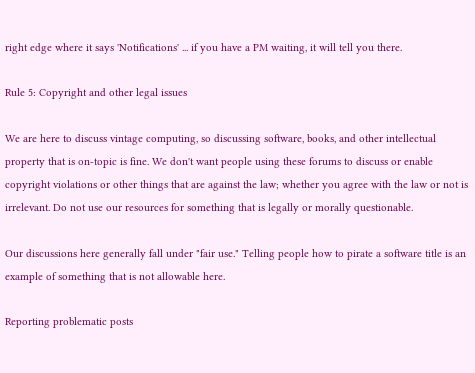right edge where it says 'Notifications' ... if you have a PM waiting, it will tell you there.

Rule 5: Copyright and other legal issues

We are here to discuss vintage computing, so discussing software, books, and other intellectual property that is on-topic is fine. We don't want people using these forums to discuss or enable copyright violations or other things that are against the law; whether you agree with the law or not is irrelevant. Do not use our resources for something that is legally or morally questionable.

Our discussions here generally fall under "fair use." Telling people how to pirate a software title is an example of something that is not allowable here.

Reporting problematic posts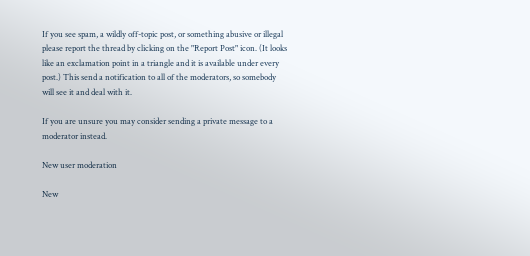If you see spam, a wildly off-topic post, or something abusive or illegal please report the thread by clicking on the "Report Post" icon. (It looks like an exclamation point in a triangle and it is available under every post.) This send a notification to all of the moderators, so somebody will see it and deal with it.

If you are unsure you may consider sending a private message to a moderator instead.

New user moderation

New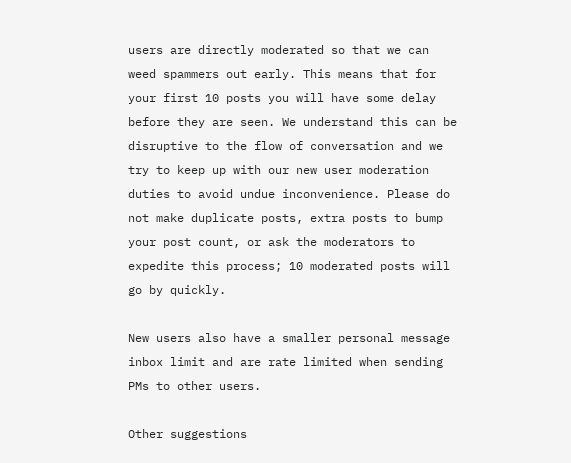users are directly moderated so that we can weed spammers out early. This means that for your first 10 posts you will have some delay before they are seen. We understand this can be disruptive to the flow of conversation and we try to keep up with our new user moderation duties to avoid undue inconvenience. Please do not make duplicate posts, extra posts to bump your post count, or ask the moderators to expedite this process; 10 moderated posts will go by quickly.

New users also have a smaller personal message inbox limit and are rate limited when sending PMs to other users.

Other suggestions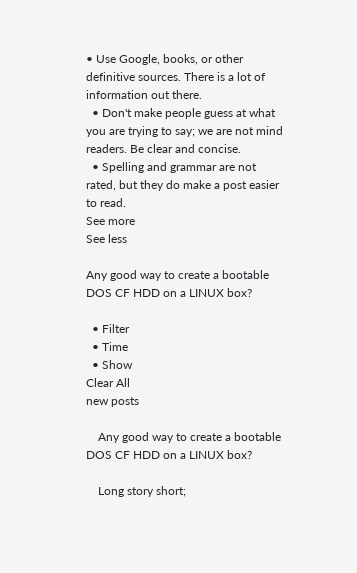• Use Google, books, or other definitive sources. There is a lot of information out there.
  • Don't make people guess at what you are trying to say; we are not mind readers. Be clear and concise.
  • Spelling and grammar are not rated, but they do make a post easier to read.
See more
See less

Any good way to create a bootable DOS CF HDD on a LINUX box?

  • Filter
  • Time
  • Show
Clear All
new posts

    Any good way to create a bootable DOS CF HDD on a LINUX box?

    Long story short;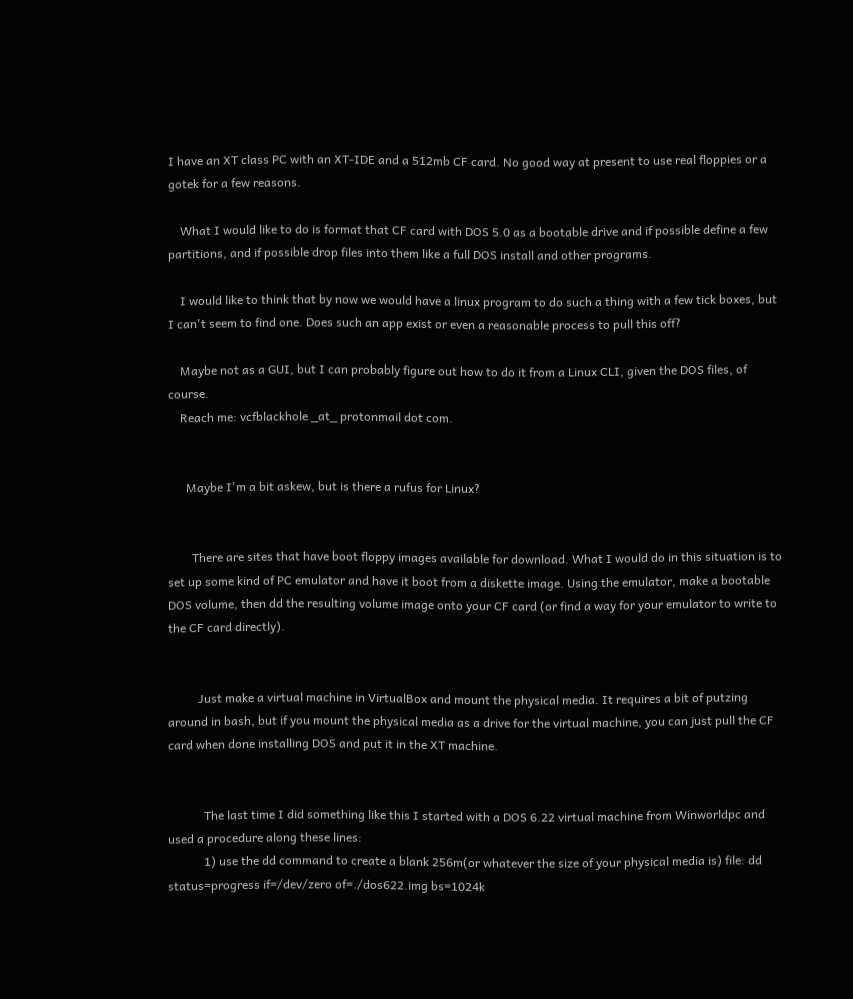I have an XT class PC with an XT-IDE and a 512mb CF card. No good way at present to use real floppies or a gotek for a few reasons.

    What I would like to do is format that CF card with DOS 5.0 as a bootable drive and if possible define a few partitions, and if possible drop files into them like a full DOS install and other programs.

    I would like to think that by now we would have a linux program to do such a thing with a few tick boxes, but I can't seem to find one. Does such an app exist or even a reasonable process to pull this off?

    Maybe not as a GUI, but I can probably figure out how to do it from a Linux CLI, given the DOS files, of course.
    Reach me: vcfblackhole _at_ protonmail dot com.


      Maybe I'm a bit askew, but is there a rufus for Linux?


        There are sites that have boot floppy images available for download. What I would do in this situation is to set up some kind of PC emulator and have it boot from a diskette image. Using the emulator, make a bootable DOS volume, then dd the resulting volume image onto your CF card (or find a way for your emulator to write to the CF card directly).


          Just make a virtual machine in VirtualBox and mount the physical media. It requires a bit of putzing around in bash, but if you mount the physical media as a drive for the virtual machine, you can just pull the CF card when done installing DOS and put it in the XT machine.


            The last time I did something like this I started with a DOS 6.22 virtual machine from Winworldpc and used a procedure along these lines:
            1) use the dd command to create a blank 256m(or whatever the size of your physical media is) file: dd status=progress if=/dev/zero of=./dos622.img bs=1024k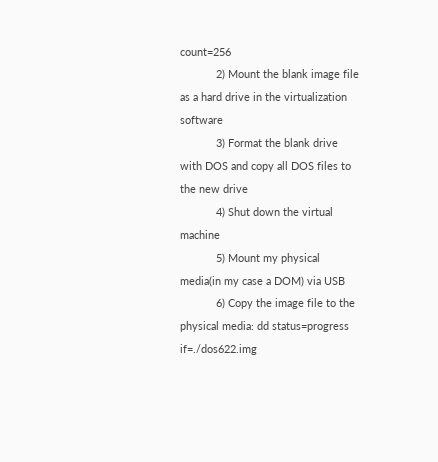count=256
            2) Mount the blank image file as a hard drive in the virtualization software
            3) Format the blank drive with DOS and copy all DOS files to the new drive
            4) Shut down the virtual machine
            5) Mount my physical media(in my case a DOM) via USB
            6) Copy the image file to the physical media: dd status=progress if=./dos622.img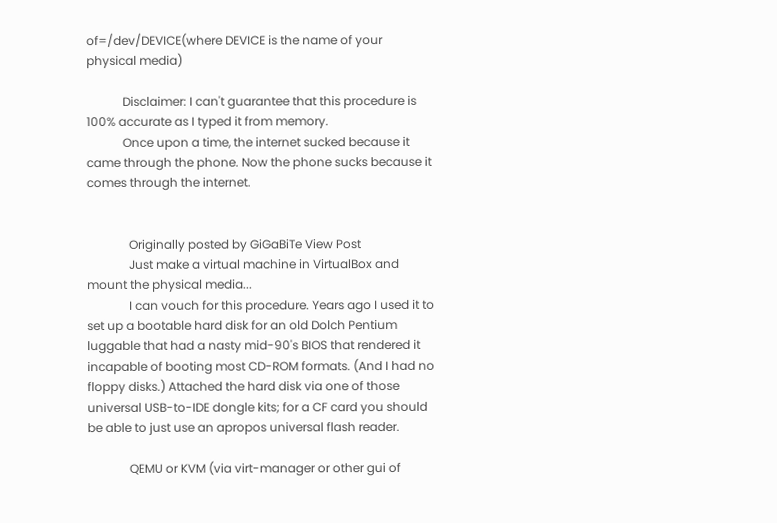of=/dev/DEVICE(where DEVICE is the name of your physical media)

            Disclaimer: I can't guarantee that this procedure is 100% accurate as I typed it from memory.
            Once upon a time, the internet sucked because it came through the phone. Now the phone sucks because it comes through the internet.


              Originally posted by GiGaBiTe View Post
              Just make a virtual machine in VirtualBox and mount the physical media...
              I can vouch for this procedure. Years ago I used it to set up a bootable hard disk for an old Dolch Pentium luggable that had a nasty mid-90's BIOS that rendered it incapable of booting most CD-ROM formats. (And I had no floppy disks.) Attached the hard disk via one of those universal USB-to-IDE dongle kits; for a CF card you should be able to just use an apropos universal flash reader.

              QEMU or KVM (via virt-manager or other gui of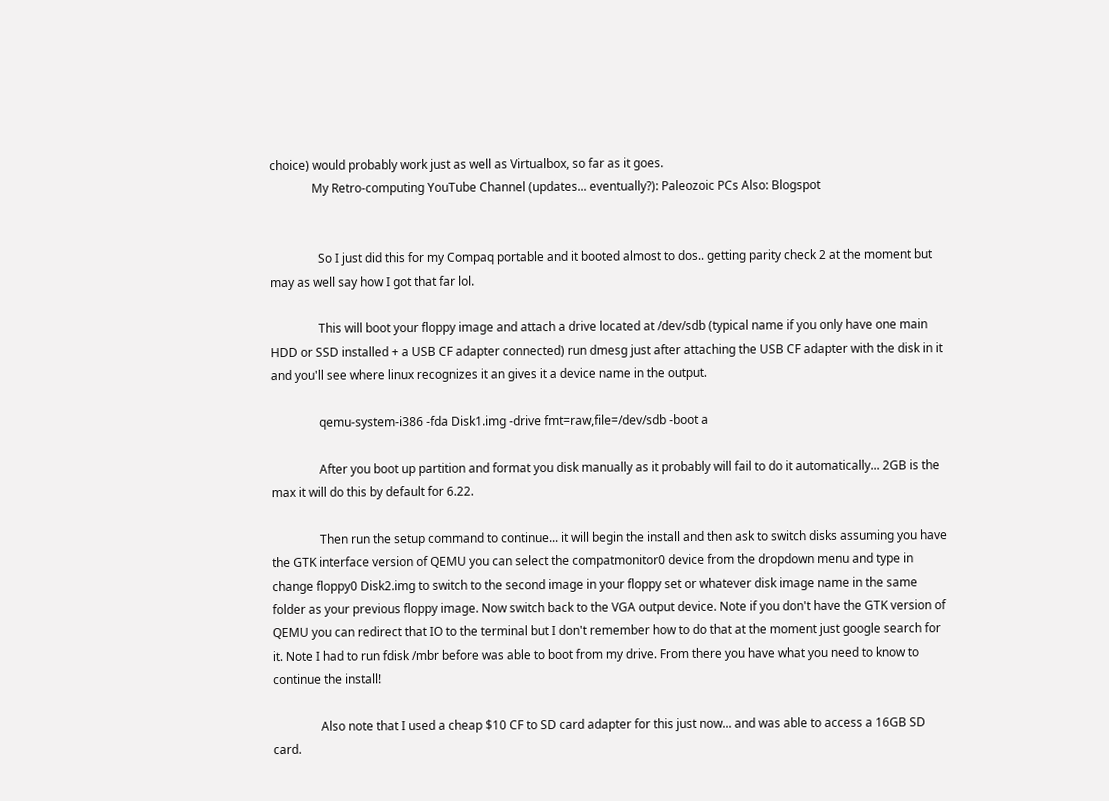choice) would probably work just as well as Virtualbox, so far as it goes.
              My Retro-computing YouTube Channel (updates... eventually?): Paleozoic PCs Also: Blogspot


                So I just did this for my Compaq portable and it booted almost to dos.. getting parity check 2 at the moment but may as well say how I got that far lol.

                This will boot your floppy image and attach a drive located at /dev/sdb (typical name if you only have one main HDD or SSD installed + a USB CF adapter connected) run dmesg just after attaching the USB CF adapter with the disk in it and you'll see where linux recognizes it an gives it a device name in the output.

                qemu-system-i386 -fda Disk1.img -drive fmt=raw,file=/dev/sdb -boot a

                After you boot up partition and format you disk manually as it probably will fail to do it automatically... 2GB is the max it will do this by default for 6.22.

                Then run the setup command to continue... it will begin the install and then ask to switch disks assuming you have the GTK interface version of QEMU you can select the compatmonitor0 device from the dropdown menu and type in change floppy0 Disk2.img to switch to the second image in your floppy set or whatever disk image name in the same folder as your previous floppy image. Now switch back to the VGA output device. Note if you don't have the GTK version of QEMU you can redirect that IO to the terminal but I don't remember how to do that at the moment just google search for it. Note I had to run fdisk /mbr before was able to boot from my drive. From there you have what you need to know to continue the install!

                Also note that I used a cheap $10 CF to SD card adapter for this just now... and was able to access a 16GB SD card.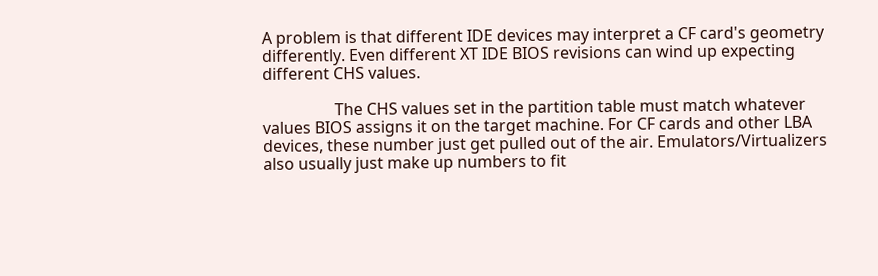A problem is that different IDE devices may interpret a CF card's geometry differently. Even different XT IDE BIOS revisions can wind up expecting different CHS values.

                  The CHS values set in the partition table must match whatever values BIOS assigns it on the target machine. For CF cards and other LBA devices, these number just get pulled out of the air. Emulators/Virtualizers also usually just make up numbers to fit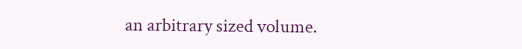an arbitrary sized volume.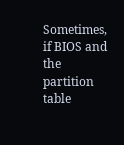Sometimes, if BIOS and the partition table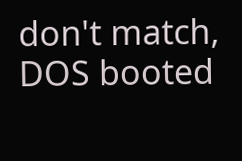don't match, DOS booted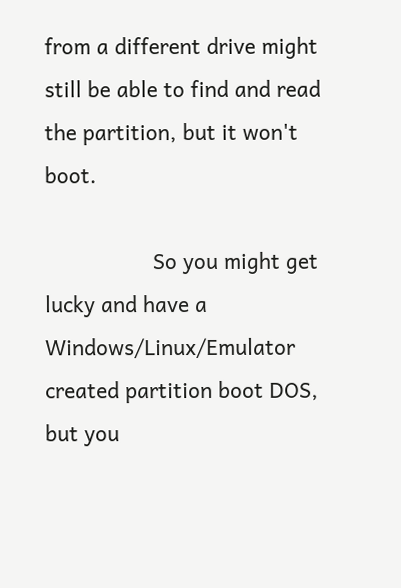from a different drive might still be able to find and read the partition, but it won't boot.

                  So you might get lucky and have a Windows/Linux/Emulator created partition boot DOS, but you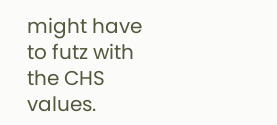might have to futz with the CHS values.